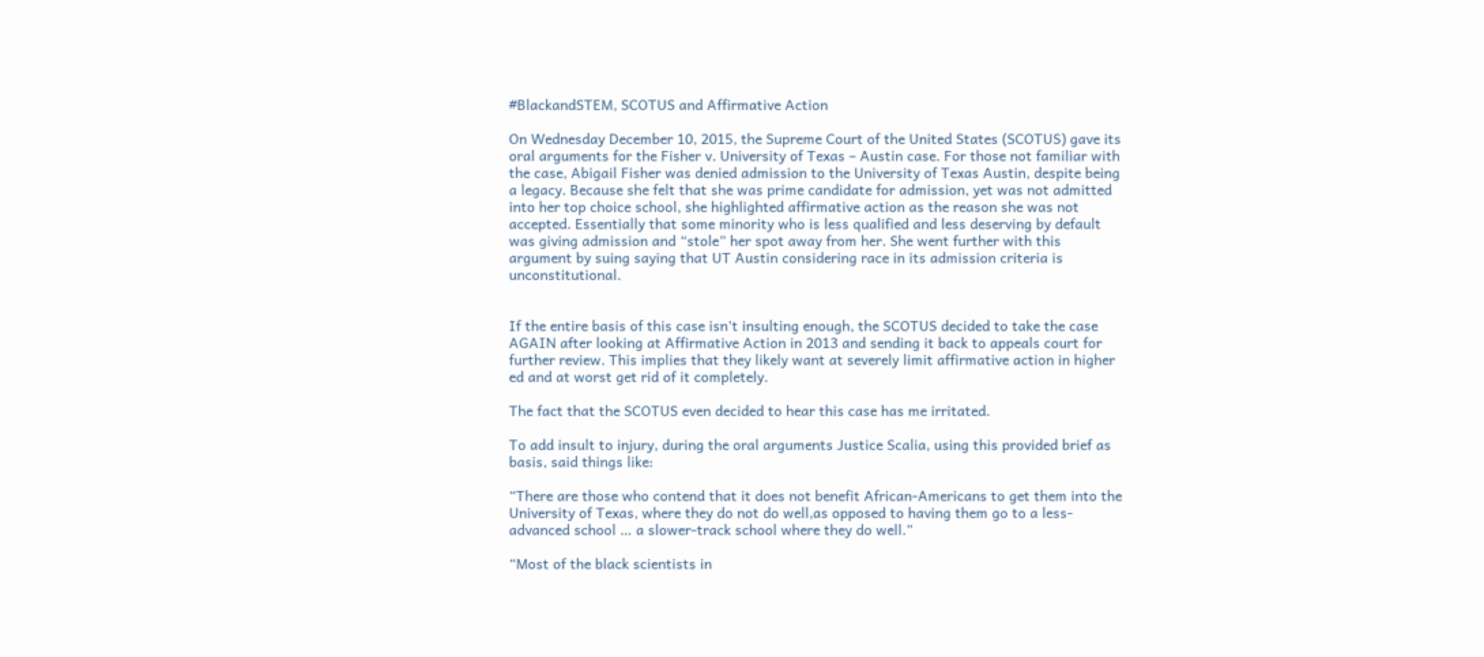#BlackandSTEM, SCOTUS and Affirmative Action

On Wednesday December 10, 2015, the Supreme Court of the United States (SCOTUS) gave its oral arguments for the Fisher v. University of Texas – Austin case. For those not familiar with the case, Abigail Fisher was denied admission to the University of Texas Austin, despite being a legacy. Because she felt that she was prime candidate for admission, yet was not admitted into her top choice school, she highlighted affirmative action as the reason she was not accepted. Essentially that some minority who is less qualified and less deserving by default  was giving admission and “stole” her spot away from her. She went further with this argument by suing saying that UT Austin considering race in its admission criteria is unconstitutional.


If the entire basis of this case isn’t insulting enough, the SCOTUS decided to take the case AGAIN after looking at Affirmative Action in 2013 and sending it back to appeals court for further review. This implies that they likely want at severely limit affirmative action in higher ed and at worst get rid of it completely.

The fact that the SCOTUS even decided to hear this case has me irritated.

To add insult to injury, during the oral arguments Justice Scalia, using this provided brief as basis, said things like:

“There are those who contend that it does not benefit African-Americans to get them into the University of Texas, where they do not do well,as opposed to having them go to a less-advanced school … a slower-track school where they do well.”

“Most of the black scientists in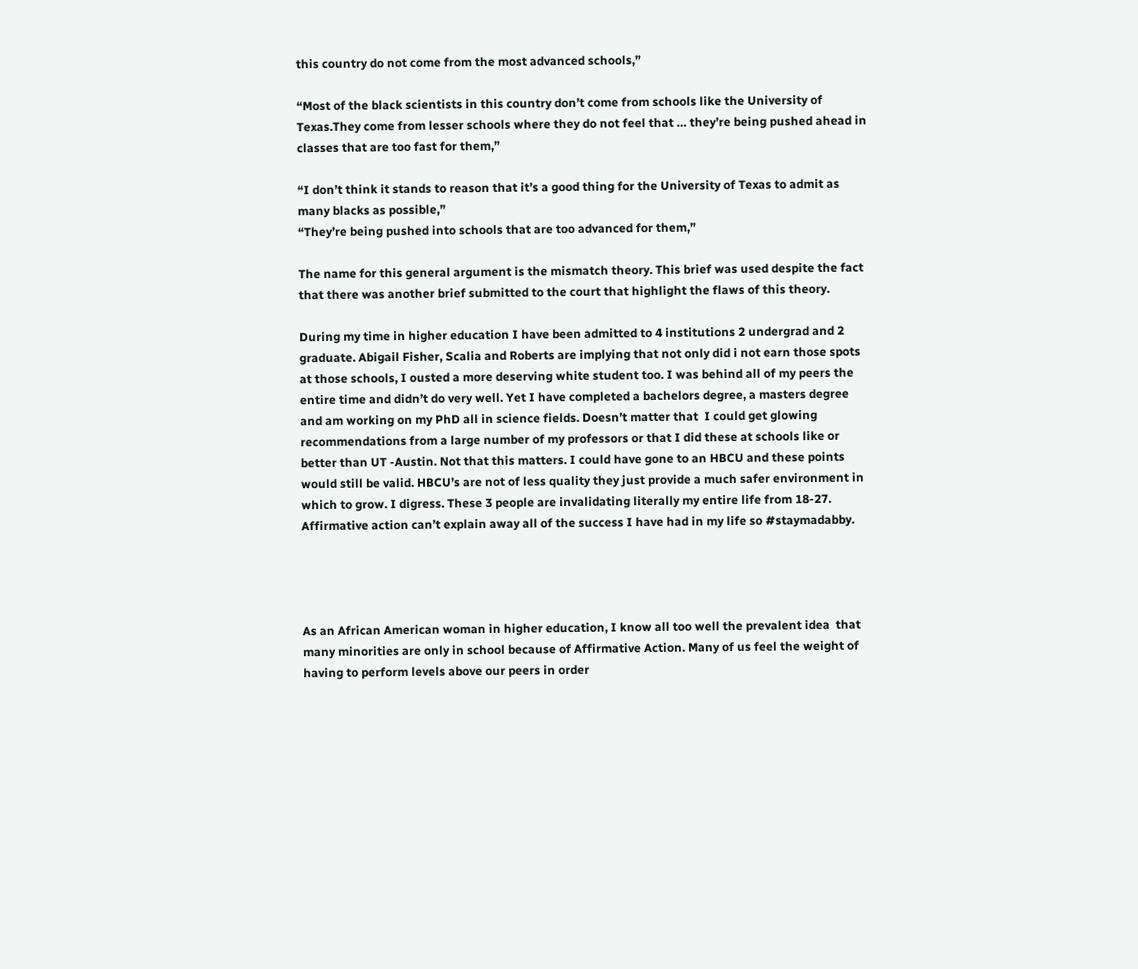this country do not come from the most advanced schools,”

“Most of the black scientists in this country don’t come from schools like the University of Texas.They come from lesser schools where they do not feel that … they’re being pushed ahead in classes that are too fast for them,”

“I don’t think it stands to reason that it’s a good thing for the University of Texas to admit as many blacks as possible,”
“They’re being pushed into schools that are too advanced for them,”

The name for this general argument is the mismatch theory. This brief was used despite the fact that there was another brief submitted to the court that highlight the flaws of this theory.

During my time in higher education I have been admitted to 4 institutions 2 undergrad and 2 graduate. Abigail Fisher, Scalia and Roberts are implying that not only did i not earn those spots at those schools, I ousted a more deserving white student too. I was behind all of my peers the entire time and didn’t do very well. Yet I have completed a bachelors degree, a masters degree and am working on my PhD all in science fields. Doesn’t matter that  I could get glowing recommendations from a large number of my professors or that I did these at schools like or better than UT -Austin. Not that this matters. I could have gone to an HBCU and these points would still be valid. HBCU’s are not of less quality they just provide a much safer environment in which to grow. I digress. These 3 people are invalidating literally my entire life from 18-27. Affirmative action can’t explain away all of the success I have had in my life so #staymadabby.




As an African American woman in higher education, I know all too well the prevalent idea  that many minorities are only in school because of Affirmative Action. Many of us feel the weight of having to perform levels above our peers in order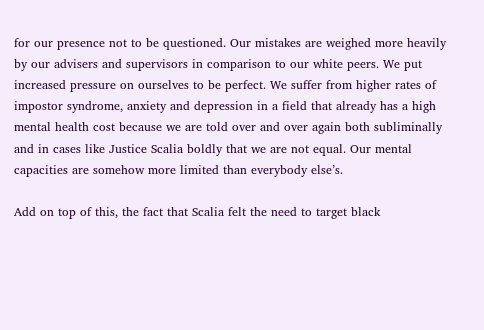for our presence not to be questioned. Our mistakes are weighed more heavily by our advisers and supervisors in comparison to our white peers. We put increased pressure on ourselves to be perfect. We suffer from higher rates of impostor syndrome, anxiety and depression in a field that already has a high mental health cost because we are told over and over again both subliminally and in cases like Justice Scalia boldly that we are not equal. Our mental capacities are somehow more limited than everybody else’s.

Add on top of this, the fact that Scalia felt the need to target black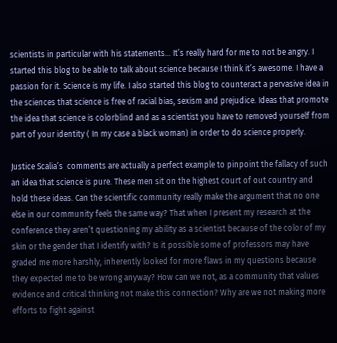scientists in particular with his statements… It’s really hard for me to not be angry. I started this blog to be able to talk about science because I think it’s awesome. I have a passion for it. Science is my life. I also started this blog to counteract a pervasive idea in the sciences that science is free of racial bias, sexism and prejudice. Ideas that promote the idea that science is colorblind and as a scientist you have to removed yourself from part of your identity ( In my case a black woman) in order to do science properly.

Justice Scalia’s  comments are actually a perfect example to pinpoint the fallacy of such an idea that science is pure. These men sit on the highest court of out country and hold these ideas. Can the scientific community really make the argument that no one else in our community feels the same way? That when I present my research at the conference they aren’t questioning my ability as a scientist because of the color of my skin or the gender that I identify with? Is it possible some of professors may have graded me more harshly, inherently looked for more flaws in my questions because they expected me to be wrong anyway? How can we not, as a community that values evidence and critical thinking not make this connection? Why are we not making more efforts to fight against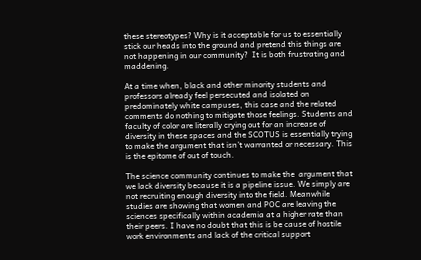these stereotypes? Why is it acceptable for us to essentially stick our heads into the ground and pretend this things are not happening in our community?  It is both frustrating and maddening.

At a time when, black and other minority students and professors already feel persecuted and isolated on predominately white campuses, this case and the related comments do nothing to mitigate those feelings. Students and faculty of color are literally crying out for an increase of diversity in these spaces and the SCOTUS is essentially trying to make the argument that isn’t warranted or necessary. This is the epitome of out of touch.

The science community continues to make the  argument that we lack diversity because it is a pipeline issue. We simply are not recruiting enough diversity into the field. Meanwhile studies are showing that women and POC are leaving the sciences specifically within academia at a higher rate than their peers. I have no doubt that this is be cause of hostile work environments and lack of the critical support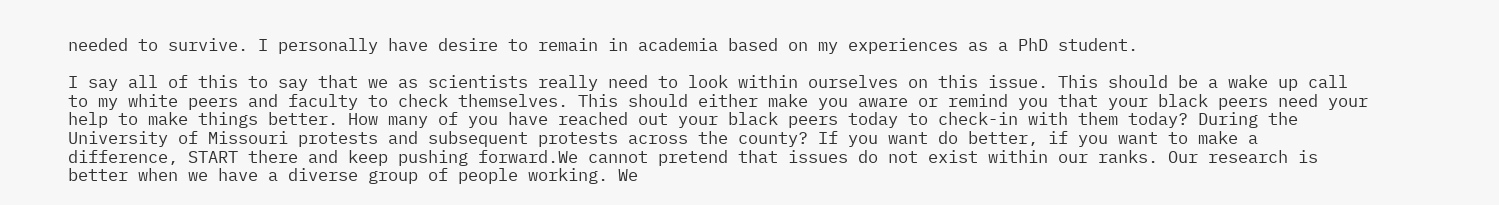needed to survive. I personally have desire to remain in academia based on my experiences as a PhD student.

I say all of this to say that we as scientists really need to look within ourselves on this issue. This should be a wake up call to my white peers and faculty to check themselves. This should either make you aware or remind you that your black peers need your help to make things better. How many of you have reached out your black peers today to check-in with them today? During the University of Missouri protests and subsequent protests across the county? If you want do better, if you want to make a difference, START there and keep pushing forward.We cannot pretend that issues do not exist within our ranks. Our research is better when we have a diverse group of people working. We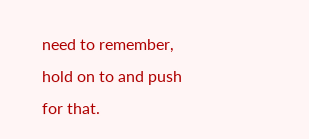need to remember, hold on to and push for that.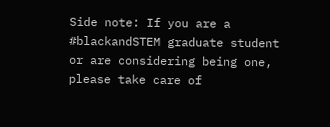Side note: If you are a #blackandSTEM graduate student or are considering being one, please take care of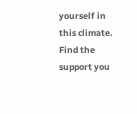yourself in this climate.  Find the support you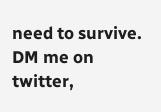need to survive. DM me on twitter,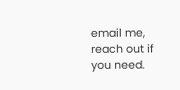email me, reach out if you need.